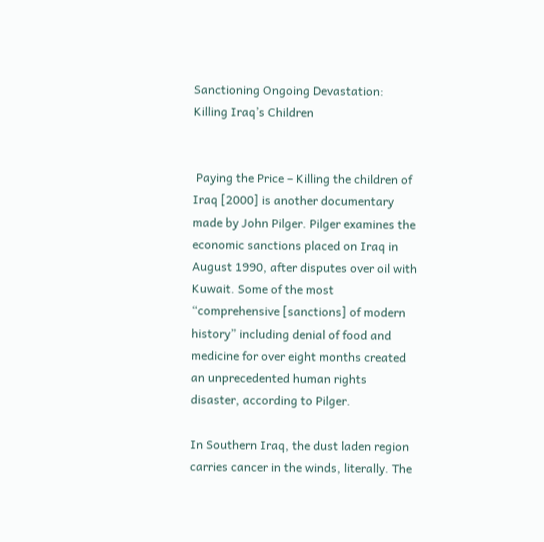Sanctioning Ongoing Devastation: Killing Iraq’s Children


 Paying the Price – Killing the children of Iraq [2000] is another documentary made by John Pilger. Pilger examines the economic sanctions placed on Iraq in August 1990, after disputes over oil with Kuwait. Some of the most “comprehensive [sanctions] of modern history” including denial of food and medicine for over eight months created an unprecedented human rights disaster, according to Pilger.

In Southern Iraq, the dust laden region carries cancer in the winds, literally. The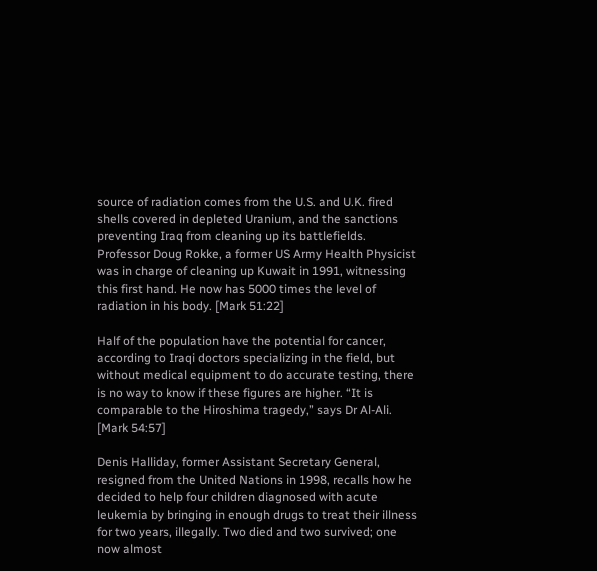source of radiation comes from the U.S. and U.K. fired shells covered in depleted Uranium, and the sanctions preventing Iraq from cleaning up its battlefields. Professor Doug Rokke, a former US Army Health Physicist was in charge of cleaning up Kuwait in 1991, witnessing this first hand. He now has 5000 times the level of radiation in his body. [Mark 51:22]

Half of the population have the potential for cancer, according to Iraqi doctors specializing in the field, but without medical equipment to do accurate testing, there is no way to know if these figures are higher. “It is comparable to the Hiroshima tragedy,” says Dr Al-Ali. [Mark 54:57]

Denis Halliday, former Assistant Secretary General, resigned from the United Nations in 1998, recalls how he decided to help four children diagnosed with acute leukemia by bringing in enough drugs to treat their illness for two years, illegally. Two died and two survived; one now almost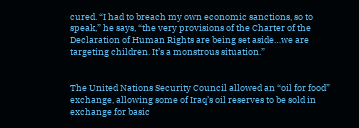cured. “I had to breach my own economic sanctions, so to speak,” he says, “the very provisions of the Charter of the Declaration of Human Rights are being set aside…we are targeting children. It’s a monstrous situation.”


The United Nations Security Council allowed an “oil for food” exchange, allowing some of Iraq’s oil reserves to be sold in exchange for basic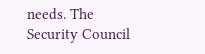needs. The Security Council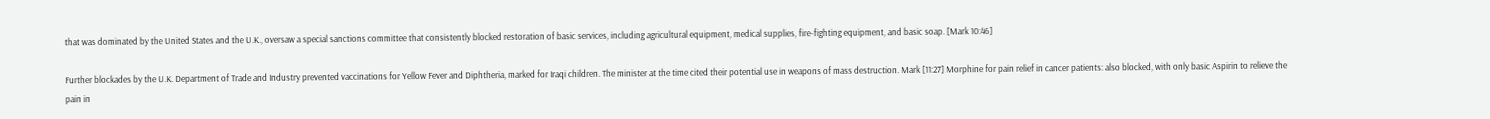that was dominated by the United States and the U.K., oversaw a special sanctions committee that consistently blocked restoration of basic services, including agricultural equipment, medical supplies, fire-fighting equipment, and basic soap. [Mark 10:46]

Further blockades by the U.K. Department of Trade and Industry prevented vaccinations for Yellow Fever and Diphtheria, marked for Iraqi children. The minister at the time cited their potential use in weapons of mass destruction. Mark [11:27] Morphine for pain relief in cancer patients: also blocked, with only basic Aspirin to relieve the pain in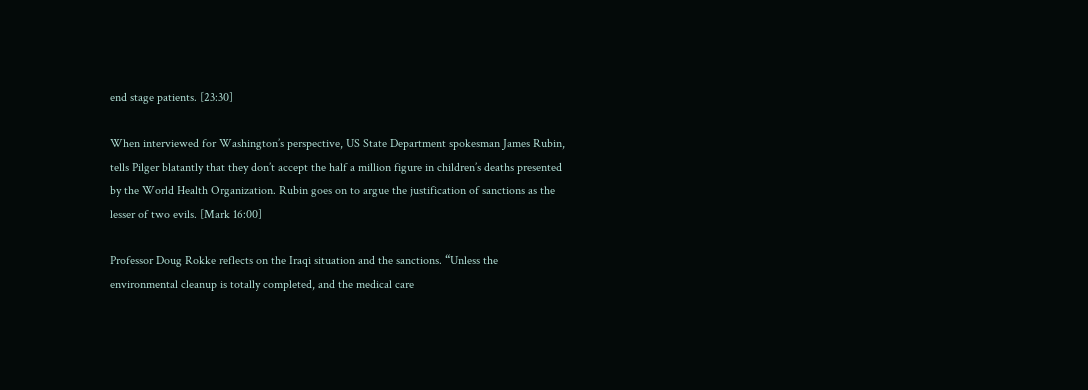end stage patients. [23:30]

When interviewed for Washington’s perspective, US State Department spokesman James Rubin, tells Pilger blatantly that they don’t accept the half a million figure in children’s deaths presented by the World Health Organization. Rubin goes on to argue the justification of sanctions as the lesser of two evils. [Mark 16:00]

Professor Doug Rokke reflects on the Iraqi situation and the sanctions. “Unless the environmental cleanup is totally completed, and the medical care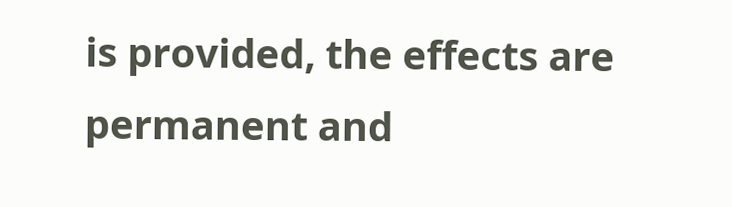is provided, the effects are permanent and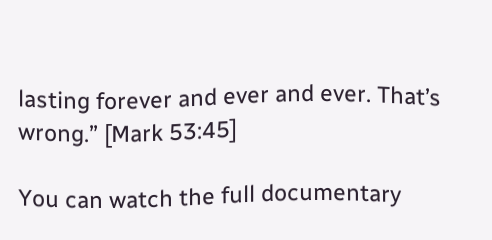lasting forever and ever and ever. That’s wrong.” [Mark 53:45]

You can watch the full documentary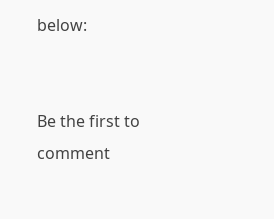below:


Be the first to comment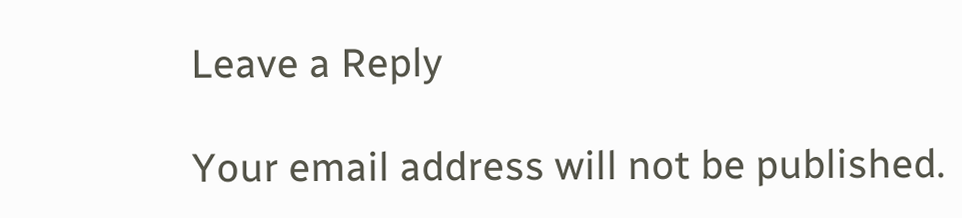Leave a Reply

Your email address will not be published.